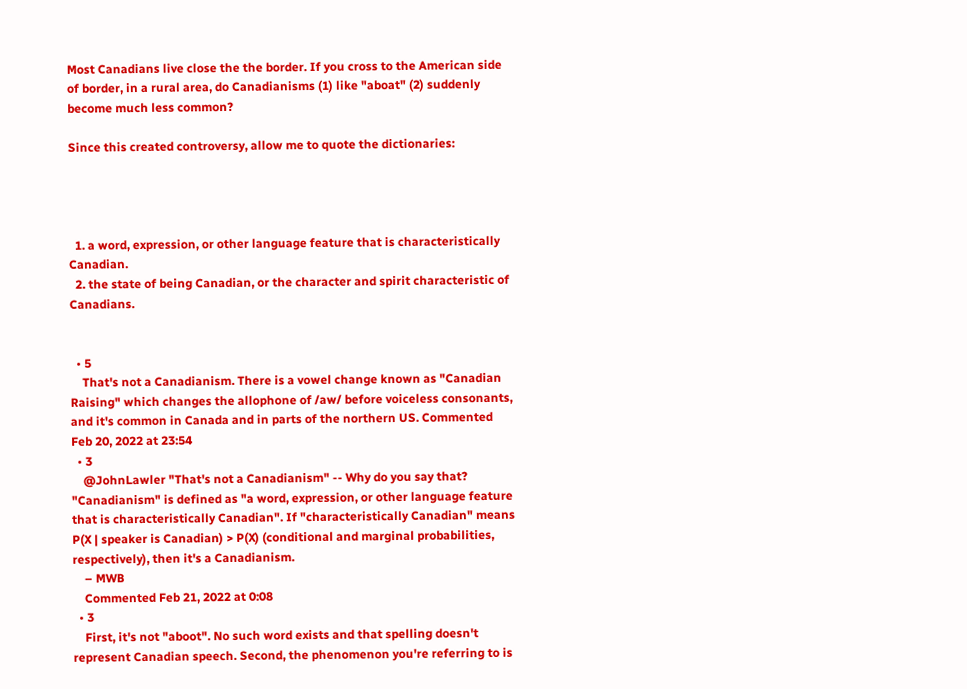Most Canadians live close the the border. If you cross to the American side of border, in a rural area, do Canadianisms (1) like "aboat" (2) suddenly become much less common?

Since this created controversy, allow me to quote the dictionaries:




  1. a word, expression, or other language feature that is characteristically Canadian.
  2. the state of being Canadian, or the character and spirit characteristic of Canadians.


  • 5
    That's not a Canadianism. There is a vowel change known as "Canadian Raising" which changes the allophone of /aw/ before voiceless consonants, and it's common in Canada and in parts of the northern US. Commented Feb 20, 2022 at 23:54
  • 3
    @JohnLawler "That's not a Canadianism" -- Why do you say that? "Canadianism" is defined as "a word, expression, or other language feature that is characteristically Canadian". If "characteristically Canadian" means P(X | speaker is Canadian) > P(X) (conditional and marginal probabilities, respectively), then it's a Canadianism.
    – MWB
    Commented Feb 21, 2022 at 0:08
  • 3
    First, it's not "aboot". No such word exists and that spelling doesn't represent Canadian speech. Second, the phenomenon you're referring to is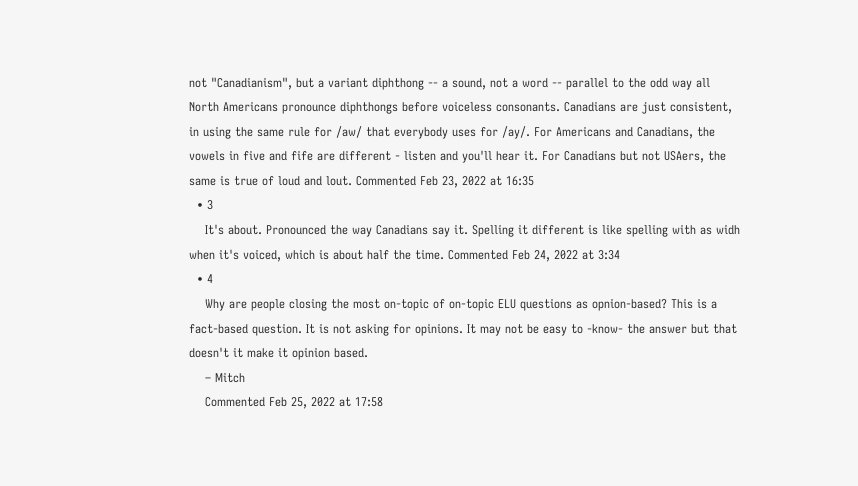not "Canadianism", but a variant diphthong -- a sound, not a word -- parallel to the odd way all North Americans pronounce diphthongs before voiceless consonants. Canadians are just consistent, in using the same rule for /aw/ that everybody uses for /ay/. For Americans and Canadians, the vowels in five and fife are different - listen and you'll hear it. For Canadians but not USAers, the same is true of loud and lout. Commented Feb 23, 2022 at 16:35
  • 3
    It's about. Pronounced the way Canadians say it. Spelling it different is like spelling with as widh when it's voiced, which is about half the time. Commented Feb 24, 2022 at 3:34
  • 4
    Why are people closing the most on-topic of on-topic ELU questions as opnion-based? This is a fact-based question. It is not asking for opinions. It may not be easy to -know- the answer but that doesn't it make it opinion based.
    – Mitch
    Commented Feb 25, 2022 at 17:58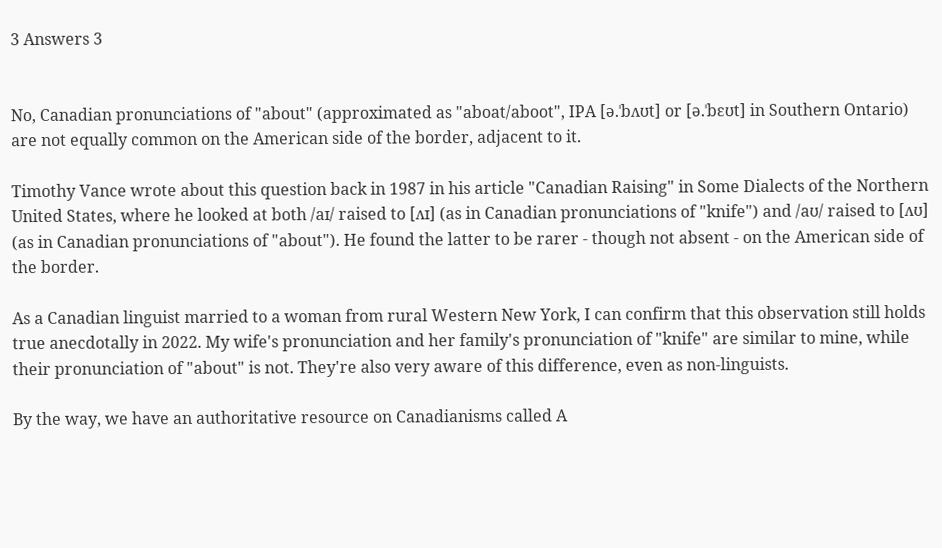3 Answers 3


No, Canadian pronunciations of "about" (approximated as "aboat/aboot", IPA [ə.ˈbʌʊt] or [ə.ˈbɛʊt] in Southern Ontario) are not equally common on the American side of the border, adjacent to it.

Timothy Vance wrote about this question back in 1987 in his article "Canadian Raising" in Some Dialects of the Northern United States, where he looked at both /aɪ/ raised to [ʌɪ] (as in Canadian pronunciations of "knife") and /aʊ/ raised to [ʌʊ] (as in Canadian pronunciations of "about"). He found the latter to be rarer - though not absent - on the American side of the border.

As a Canadian linguist married to a woman from rural Western New York, I can confirm that this observation still holds true anecdotally in 2022. My wife's pronunciation and her family's pronunciation of "knife" are similar to mine, while their pronunciation of "about" is not. They're also very aware of this difference, even as non-linguists.

By the way, we have an authoritative resource on Canadianisms called A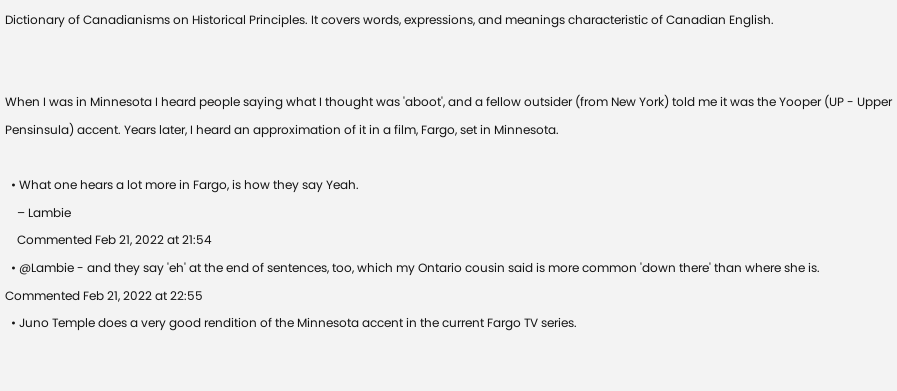Dictionary of Canadianisms on Historical Principles. It covers words, expressions, and meanings characteristic of Canadian English.


When I was in Minnesota I heard people saying what I thought was 'aboot', and a fellow outsider (from New York) told me it was the Yooper (UP - Upper Pensinsula) accent. Years later, I heard an approximation of it in a film, Fargo, set in Minnesota.

  • What one hears a lot more in Fargo, is how they say Yeah.
    – Lambie
    Commented Feb 21, 2022 at 21:54
  • @Lambie - and they say 'eh' at the end of sentences, too, which my Ontario cousin said is more common 'down there' than where she is. Commented Feb 21, 2022 at 22:55
  • Juno Temple does a very good rendition of the Minnesota accent in the current Fargo TV series.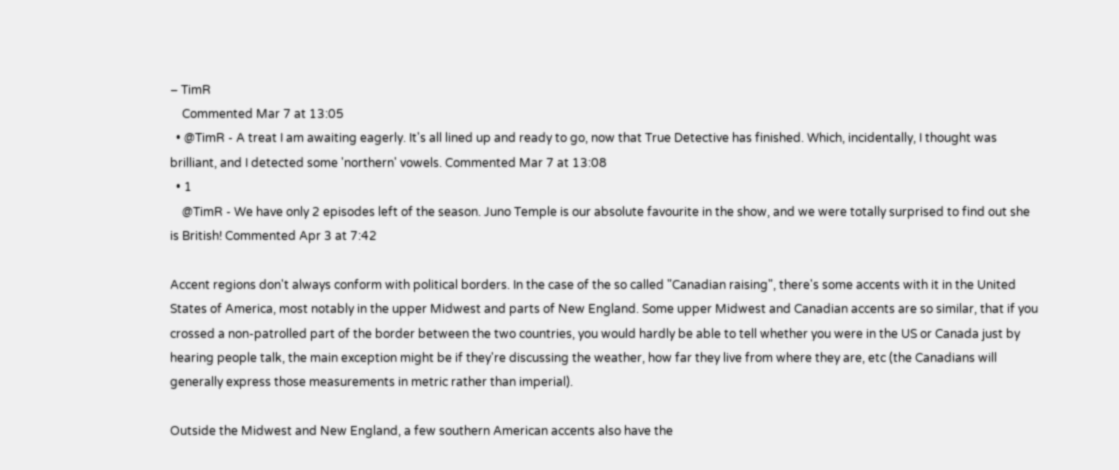– TimR
    Commented Mar 7 at 13:05
  • @TimR - A treat I am awaiting eagerly. It's all lined up and ready to go, now that True Detective has finished. Which, incidentally, I thought was brilliant, and I detected some 'northern' vowels. Commented Mar 7 at 13:08
  • 1
    @TimR - We have only 2 episodes left of the season. Juno Temple is our absolute favourite in the show, and we were totally surprised to find out she is British! Commented Apr 3 at 7:42

Accent regions don't always conform with political borders. In the case of the so called "Canadian raising", there's some accents with it in the United States of America, most notably in the upper Midwest and parts of New England. Some upper Midwest and Canadian accents are so similar, that if you crossed a non-patrolled part of the border between the two countries, you would hardly be able to tell whether you were in the US or Canada just by hearing people talk, the main exception might be if they're discussing the weather, how far they live from where they are, etc (the Canadians will generally express those measurements in metric rather than imperial).

Outside the Midwest and New England, a few southern American accents also have the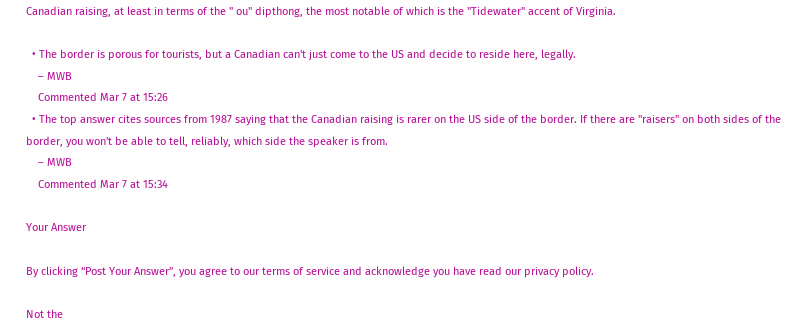Canadian raising, at least in terms of the " ou" dipthong, the most notable of which is the "Tidewater" accent of Virginia.

  • The border is porous for tourists, but a Canadian can't just come to the US and decide to reside here, legally.
    – MWB
    Commented Mar 7 at 15:26
  • The top answer cites sources from 1987 saying that the Canadian raising is rarer on the US side of the border. If there are "raisers" on both sides of the border, you won't be able to tell, reliably, which side the speaker is from.
    – MWB
    Commented Mar 7 at 15:34

Your Answer

By clicking “Post Your Answer”, you agree to our terms of service and acknowledge you have read our privacy policy.

Not the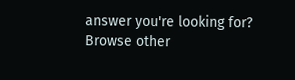answer you're looking for? Browse other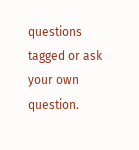questions tagged or ask your own question.